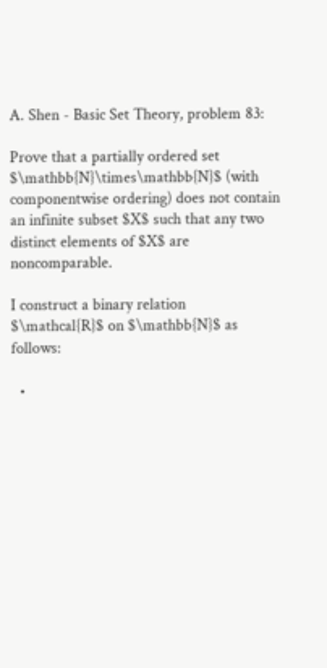A. Shen - Basic Set Theory, problem 83:

Prove that a partially ordered set $\mathbb{N}\times\mathbb{N}$ (with componentwise ordering) does not contain an infinite subset $X$ such that any two distinct elements of $X$ are noncomparable.

I construct a binary relation $\mathcal{R}$ on $\mathbb{N}$ as follows:

  •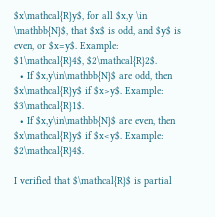$x\mathcal{R}y$, for all $x,y \in \mathbb{N}$, that $x$ is odd, and $y$ is even, or $x=y$. Example: $1\mathcal{R}4$, $2\mathcal{R}2$.
  • If $x,y\in\mathbb{N}$ are odd, then $x\mathcal{R}y$ if $x>y$. Example: $3\mathcal{R}1$.
  • If $x,y\in\mathbb{N}$ are even, then $x\mathcal{R}y$ if $x<y$. Example: $2\mathcal{R}4$.

I verified that $\mathcal{R}$ is partial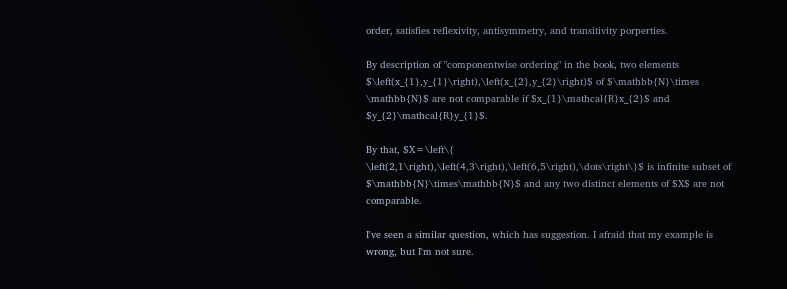order, satisfies reflexivity, antisymmetry, and transitivity porperties.

By description of "componentwise ordering" in the book, two elements $\left(x_{1},y_{1}\right),\left(x_{2},y_{2}\right)$ of $\mathbb{N}\times \mathbb{N}$ are not comparable if $x_{1}\mathcal{R}x_{2}$ and $y_{2}\mathcal{R}y_{1}$.

By that, $X=\left\{ \left(2,1\right),\left(4,3\right),\left(6,5\right),\dots\right\}$ is infinite subset of $\mathbb{N}\times\mathbb{N}$ and any two distinct elements of $X$ are not comparable.

I've seen a similar question, which has suggestion. I afraid that my example is wrong, but I'm not sure.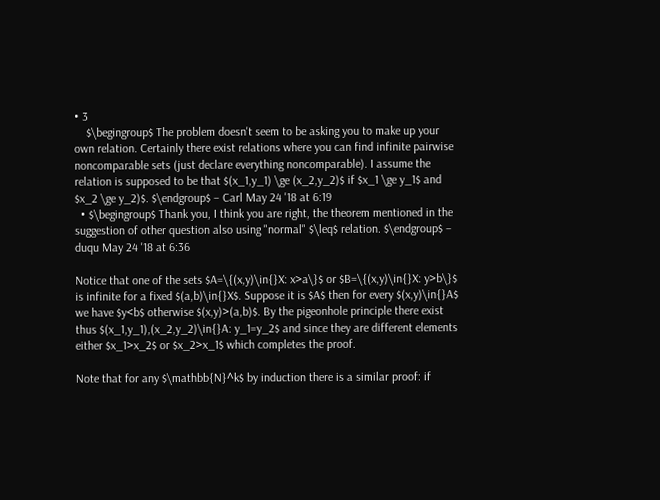• 3
    $\begingroup$ The problem doesn't seem to be asking you to make up your own relation. Certainly there exist relations where you can find infinite pairwise noncomparable sets (just declare everything noncomparable). I assume the relation is supposed to be that $(x_1,y_1) \ge (x_2,y_2)$ if $x_1 \ge y_1$ and $x_2 \ge y_2)$. $\endgroup$ – Carl May 24 '18 at 6:19
  • $\begingroup$ Thank you, I think you are right, the theorem mentioned in the suggestion of other question also using "normal" $\leq$ relation. $\endgroup$ – duqu May 24 '18 at 6:36

Notice that one of the sets $A=\{(x,y)\in{}X: x>a\}$ or $B=\{(x,y)\in{}X: y>b\}$ is infinite for a fixed $(a,b)\in{}X$. Suppose it is $A$ then for every $(x,y)\in{}A$ we have $y<b$ otherwise $(x,y)>(a,b)$. By the pigeonhole principle there exist thus $(x_1,y_1),(x_2,y_2)\in{}A: y_1=y_2$ and since they are different elements either $x_1>x_2$ or $x_2>x_1$ which completes the proof.

Note that for any $\mathbb{N}^k$ by induction there is a similar proof: if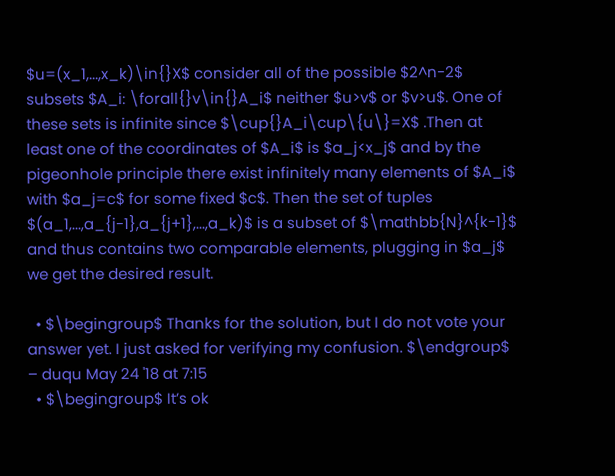$u=(x_1,...,x_k)\in{}X$ consider all of the possible $2^n-2$ subsets $A_i: \forall{}v\in{}A_i$ neither $u>v$ or $v>u$. One of these sets is infinite since $\cup{}A_i\cup\{u\}=X$ .Then at least one of the coordinates of $A_i$ is $a_j<x_j$ and by the pigeonhole principle there exist infinitely many elements of $A_i$ with $a_j=c$ for some fixed $c$. Then the set of tuples $(a_1,...,a_{j-1},a_{j+1},...,a_k)$ is a subset of $\mathbb{N}^{k-1}$ and thus contains two comparable elements, plugging in $a_j$ we get the desired result.

  • $\begingroup$ Thanks for the solution, but I do not vote your answer yet. I just asked for verifying my confusion. $\endgroup$ – duqu May 24 '18 at 7:15
  • $\begingroup$ It’s ok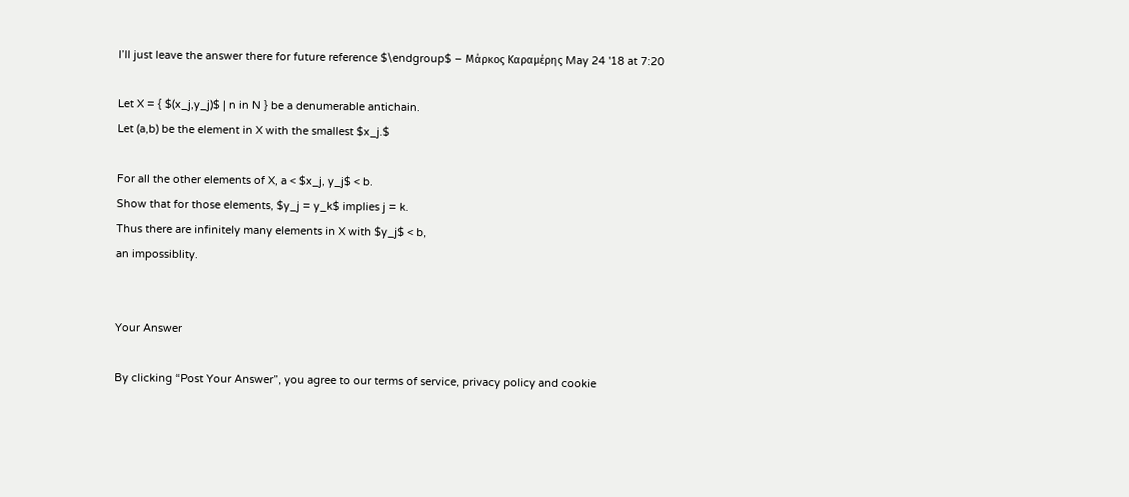I’ll just leave the answer there for future reference $\endgroup$ – Μάρκος Καραμέρης May 24 '18 at 7:20

Let X = { $(x_j,y_j)$ | n in N } be a denumerable antichain.
Let (a,b) be the element in X with the smallest $x_j.$

For all the other elements of X, a < $x_j, y_j$ < b.
Show that for those elements, $y_j = y_k$ implies j = k.
Thus there are infinitely many elements in X with $y_j$ < b,
an impossiblity.


Your Answer

By clicking “Post Your Answer”, you agree to our terms of service, privacy policy and cookie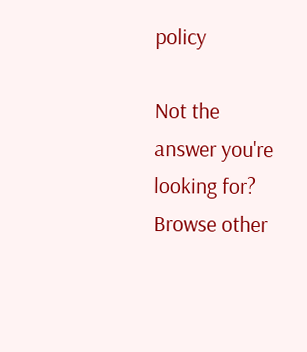policy

Not the answer you're looking for? Browse other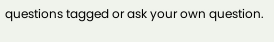questions tagged or ask your own question.